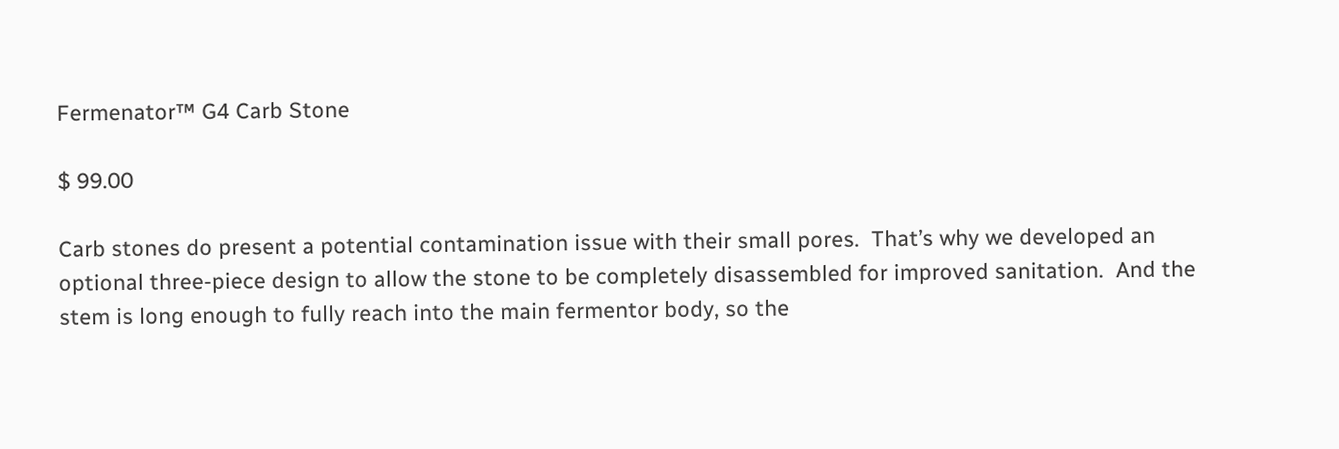Fermenator™ G4 Carb Stone

$ 99.00

Carb stones do present a potential contamination issue with their small pores.  That’s why we developed an optional three-piece design to allow the stone to be completely disassembled for improved sanitation.  And the stem is long enough to fully reach into the main fermentor body, so the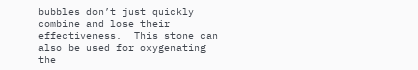bubbles don’t just quickly combine and lose their effectiveness.  This stone can also be used for oxygenating the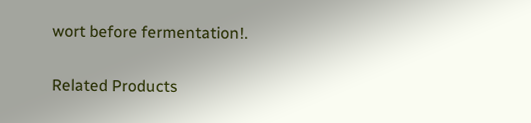wort before fermentation!.

Related Products